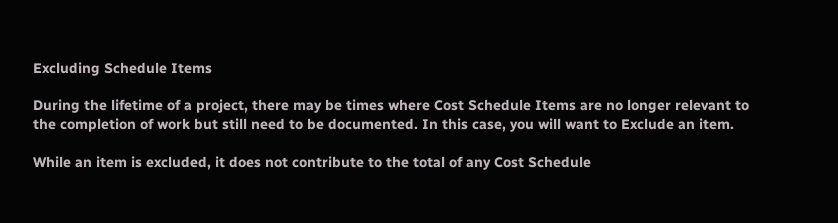Excluding Schedule Items

During the lifetime of a project, there may be times where Cost Schedule Items are no longer relevant to the completion of work but still need to be documented. In this case, you will want to Exclude an item.

While an item is excluded, it does not contribute to the total of any Cost Schedule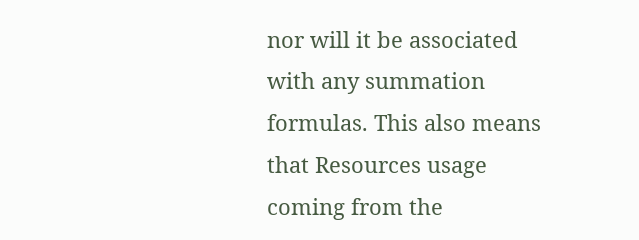nor will it be associated with any summation formulas. This also means that Resources usage coming from the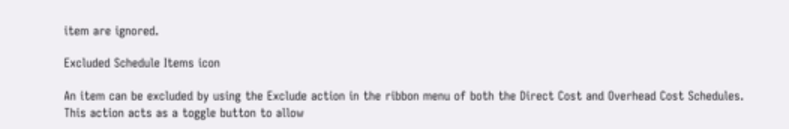item are ignored.

Excluded Schedule Items icon

An item can be excluded by using the Exclude action in the ribbon menu of both the Direct Cost and Overhead Cost Schedules. This action acts as a toggle button to allow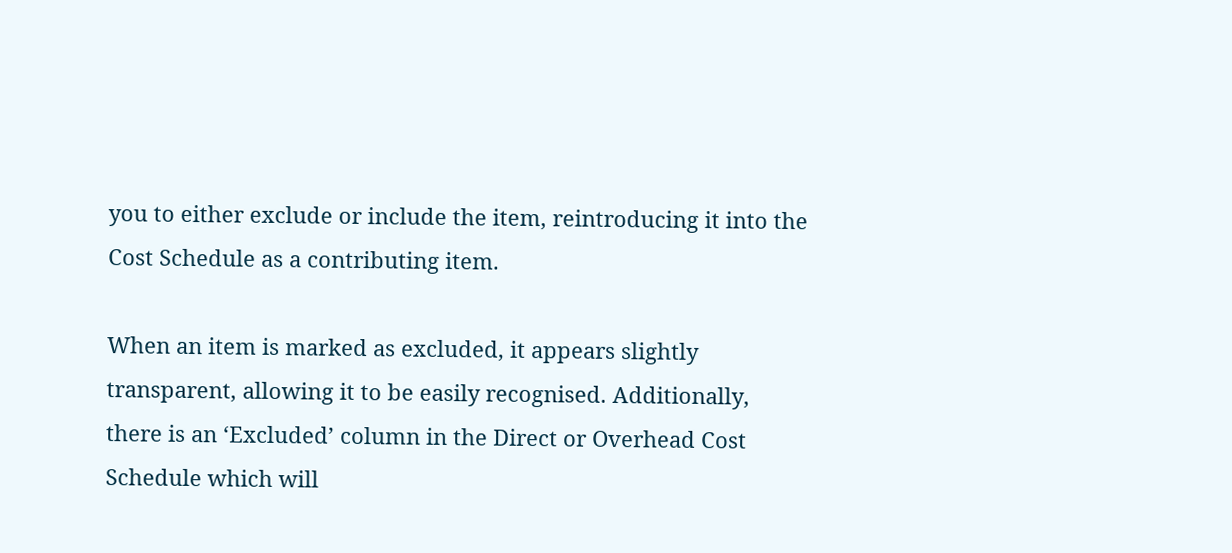you to either exclude or include the item, reintroducing it into the Cost Schedule as a contributing item.

When an item is marked as excluded, it appears slightly transparent, allowing it to be easily recognised. Additionally, there is an ‘Excluded’ column in the Direct or Overhead Cost Schedule which will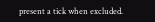present a tick when excluded.